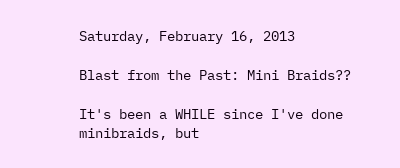Saturday, February 16, 2013

Blast from the Past: Mini Braids??

It's been a WHILE since I've done minibraids, but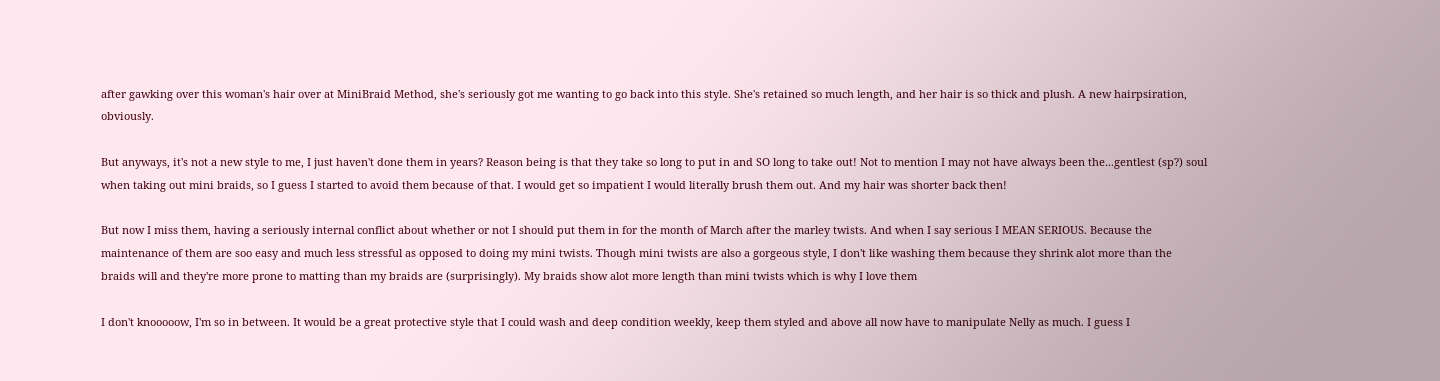after gawking over this woman's hair over at MiniBraid Method, she's seriously got me wanting to go back into this style. She's retained so much length, and her hair is so thick and plush. A new hairpsiration, obviously.

But anyways, it's not a new style to me, I just haven't done them in years? Reason being is that they take so long to put in and SO long to take out! Not to mention I may not have always been the...gentlest (sp?) soul when taking out mini braids, so I guess I started to avoid them because of that. I would get so impatient I would literally brush them out. And my hair was shorter back then!

But now I miss them, having a seriously internal conflict about whether or not I should put them in for the month of March after the marley twists. And when I say serious I MEAN SERIOUS. Because the maintenance of them are soo easy and much less stressful as opposed to doing my mini twists. Though mini twists are also a gorgeous style, I don't like washing them because they shrink alot more than the braids will and they're more prone to matting than my braids are (surprisingly). My braids show alot more length than mini twists which is why I love them

I don't knooooow, I'm so in between. It would be a great protective style that I could wash and deep condition weekly, keep them styled and above all now have to manipulate Nelly as much. I guess I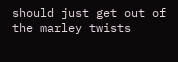should just get out of the marley twists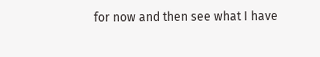for now and then see what I have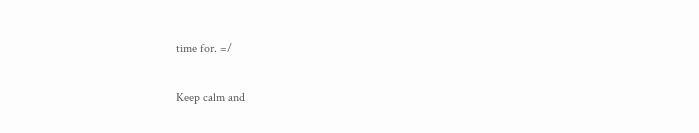time for. =/

Keep calm and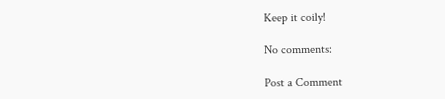Keep it coily!

No comments:

Post a Comment